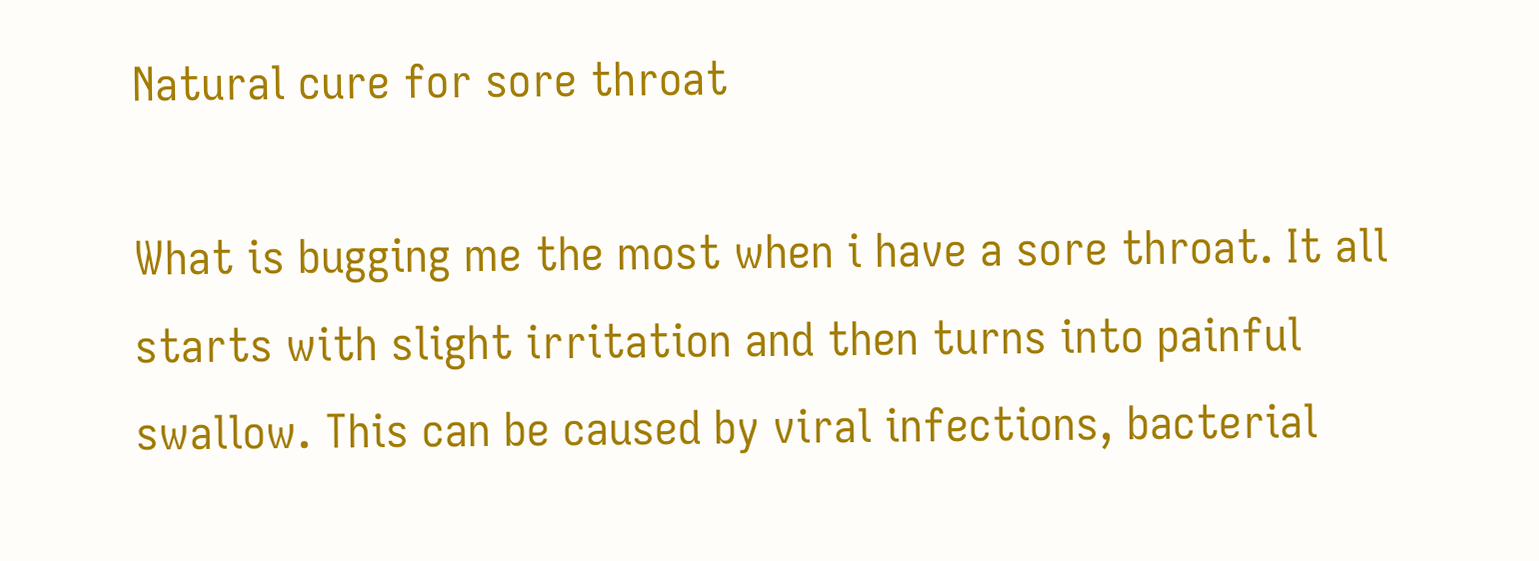Natural cure for sore throat

What is bugging me the most when i have a sore throat. It all starts with slight irritation and then turns into painful swallow. This can be caused by viral infections, bacterial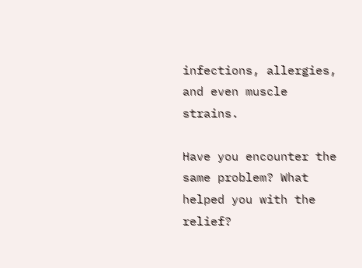infections, allergies, and even muscle strains.

Have you encounter the same problem? What helped you with the relief?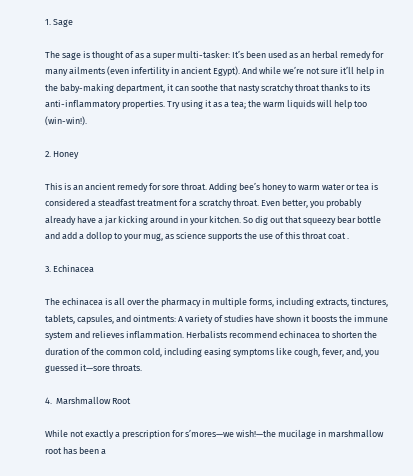1. Sage

The sage is thought of as a super multi-tasker: It’s been used as an herbal remedy for many ailments (even infertility in ancient Egypt). And while we’re not sure it’ll help in the baby-making department, it can soothe that nasty scratchy throat thanks to its anti-inflammatory properties. Try using it as a tea; the warm liquids will help too (win-win!).

2. Honey

This is an ancient remedy for sore throat. Adding bee’s honey to warm water or tea is considered a steadfast treatment for a scratchy throat. Even better, you probably already have a jar kicking around in your kitchen. So dig out that squeezy bear bottle and add a dollop to your mug, as science supports the use of this throat coat .

3. Echinacea

The echinacea is all over the pharmacy in multiple forms, including extracts, tinctures, tablets, capsules, and ointments: A variety of studies have shown it boosts the immune system and relieves inflammation. Herbalists recommend echinacea to shorten the duration of the common cold, including easing symptoms like cough, fever, and, you guessed it—sore throats.

4.  Marshmallow Root

While not exactly a prescription for s’mores—we wish!—the mucilage in marshmallow root has been a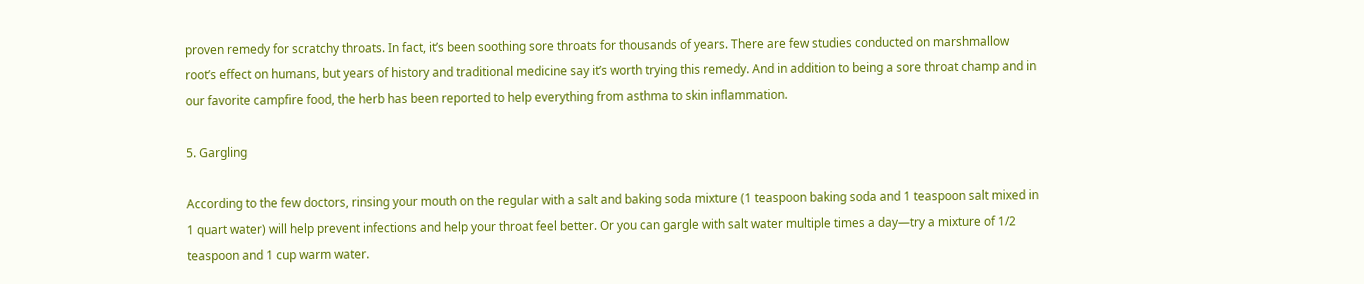proven remedy for scratchy throats. In fact, it’s been soothing sore throats for thousands of years. There are few studies conducted on marshmallow root’s effect on humans, but years of history and traditional medicine say it’s worth trying this remedy. And in addition to being a sore throat champ and in our favorite campfire food, the herb has been reported to help everything from asthma to skin inflammation.

5. Gargling

According to the few doctors, rinsing your mouth on the regular with a salt and baking soda mixture (1 teaspoon baking soda and 1 teaspoon salt mixed in 1 quart water) will help prevent infections and help your throat feel better. Or you can gargle with salt water multiple times a day—try a mixture of 1/2 teaspoon and 1 cup warm water.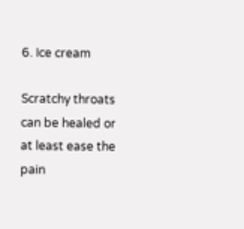6. Ice cream

Scratchy throats can be healed or at least ease the pain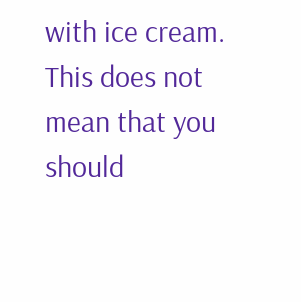with ice cream. This does not mean that you should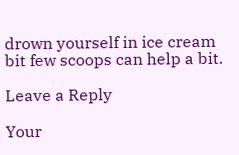drown yourself in ice cream bit few scoops can help a bit.

Leave a Reply

Your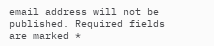email address will not be published. Required fields are marked *